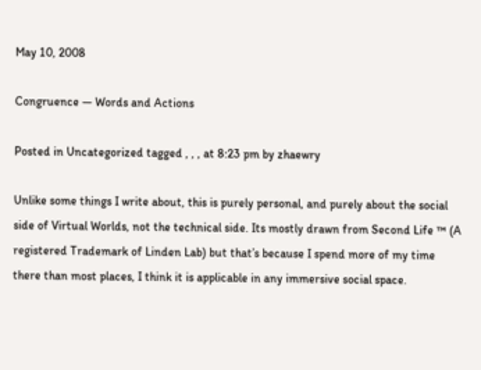May 10, 2008

Congruence — Words and Actions

Posted in Uncategorized tagged , , , at 8:23 pm by zhaewry

Unlike some things I write about, this is purely personal, and purely about the social side of Virtual Worlds, not the technical side. Its mostly drawn from Second Life ™ (A registered Trademark of Linden Lab) but that’s because I spend more of my time there than most places, I think it is applicable in any immersive social space.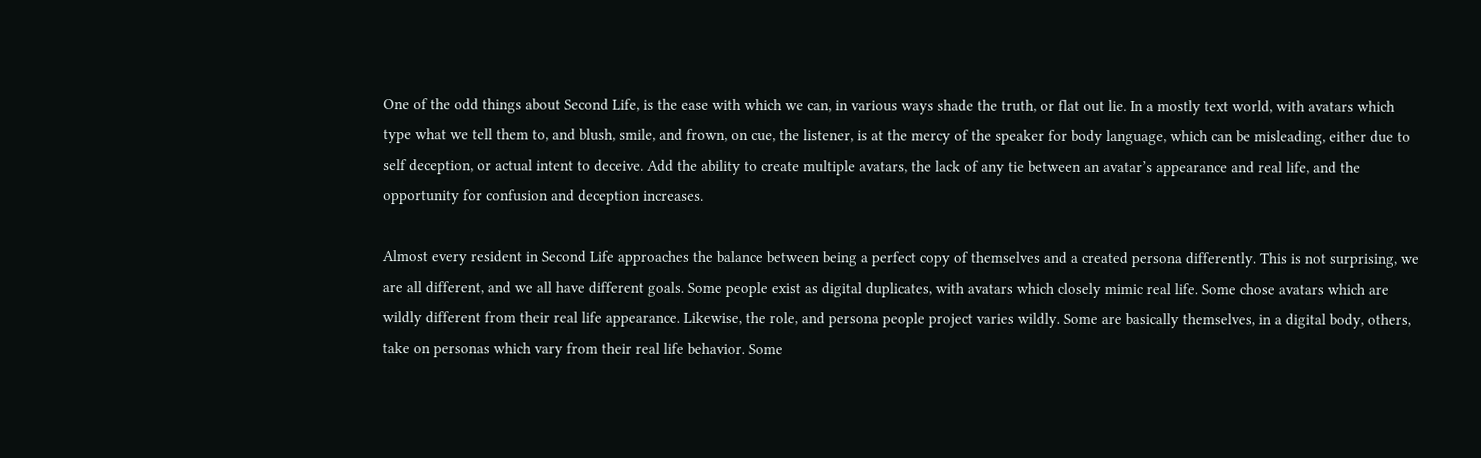One of the odd things about Second Life, is the ease with which we can, in various ways shade the truth, or flat out lie. In a mostly text world, with avatars which type what we tell them to, and blush, smile, and frown, on cue, the listener, is at the mercy of the speaker for body language, which can be misleading, either due to self deception, or actual intent to deceive. Add the ability to create multiple avatars, the lack of any tie between an avatar’s appearance and real life, and the opportunity for confusion and deception increases.

Almost every resident in Second Life approaches the balance between being a perfect copy of themselves and a created persona differently. This is not surprising, we are all different, and we all have different goals. Some people exist as digital duplicates, with avatars which closely mimic real life. Some chose avatars which are wildly different from their real life appearance. Likewise, the role, and persona people project varies wildly. Some are basically themselves, in a digital body, others, take on personas which vary from their real life behavior. Some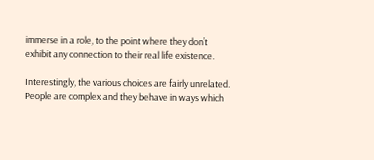immerse in a role, to the point where they don’t exhibit any connection to their real life existence.

Interestingly, the various choices are fairly unrelated. People are complex and they behave in ways which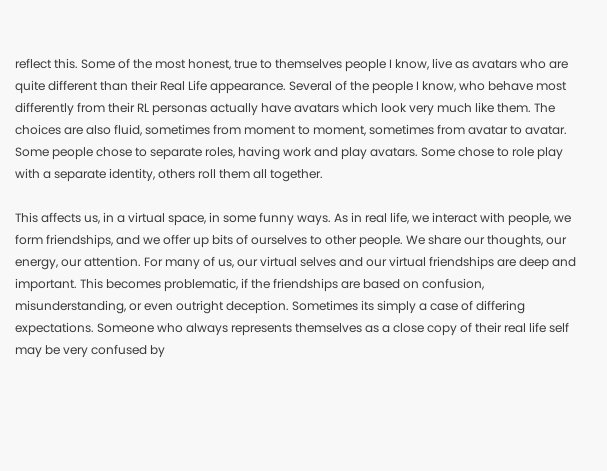reflect this. Some of the most honest, true to themselves people I know, live as avatars who are quite different than their Real Life appearance. Several of the people I know, who behave most differently from their RL personas actually have avatars which look very much like them. The choices are also fluid, sometimes from moment to moment, sometimes from avatar to avatar. Some people chose to separate roles, having work and play avatars. Some chose to role play with a separate identity, others roll them all together.

This affects us, in a virtual space, in some funny ways. As in real life, we interact with people, we form friendships, and we offer up bits of ourselves to other people. We share our thoughts, our energy, our attention. For many of us, our virtual selves and our virtual friendships are deep and important. This becomes problematic, if the friendships are based on confusion, misunderstanding, or even outright deception. Sometimes its simply a case of differing expectations. Someone who always represents themselves as a close copy of their real life self may be very confused by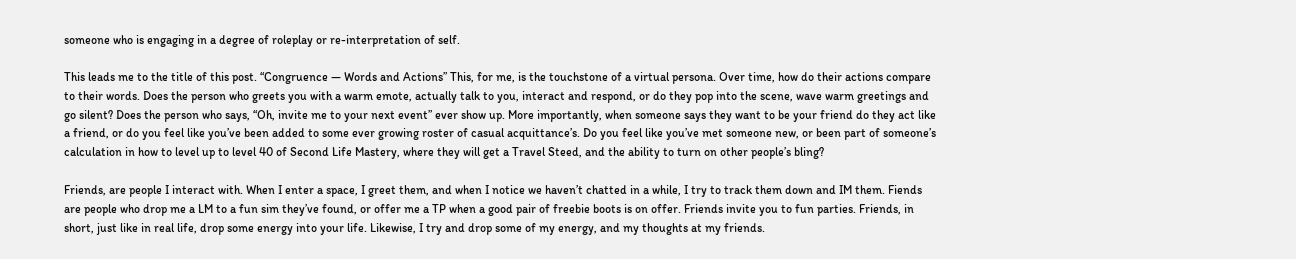someone who is engaging in a degree of roleplay or re-interpretation of self.

This leads me to the title of this post. “Congruence — Words and Actions” This, for me, is the touchstone of a virtual persona. Over time, how do their actions compare to their words. Does the person who greets you with a warm emote, actually talk to you, interact and respond, or do they pop into the scene, wave warm greetings and go silent? Does the person who says, “Oh, invite me to your next event” ever show up. More importantly, when someone says they want to be your friend do they act like a friend, or do you feel like you’ve been added to some ever growing roster of casual acquittance’s. Do you feel like you’ve met someone new, or been part of someone’s calculation in how to level up to level 40 of Second Life Mastery, where they will get a Travel Steed, and the ability to turn on other people’s bling?

Friends, are people I interact with. When I enter a space, I greet them, and when I notice we haven’t chatted in a while, I try to track them down and IM them. Fiends are people who drop me a LM to a fun sim they’ve found, or offer me a TP when a good pair of freebie boots is on offer. Friends invite you to fun parties. Friends, in short, just like in real life, drop some energy into your life. Likewise, I try and drop some of my energy, and my thoughts at my friends.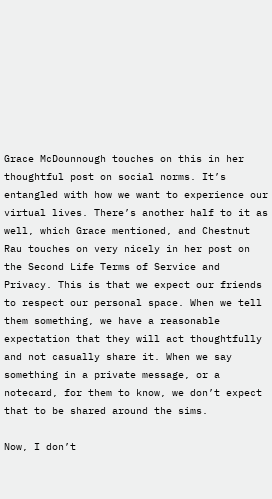Grace McDounnough touches on this in her thoughtful post on social norms. It’s entangled with how we want to experience our virtual lives. There’s another half to it as well, which Grace mentioned, and Chestnut Rau touches on very nicely in her post on the Second Life Terms of Service and Privacy. This is that we expect our friends to respect our personal space. When we tell them something, we have a reasonable expectation that they will act thoughtfully and not casually share it. When we say something in a private message, or a notecard, for them to know, we don’t expect that to be shared around the sims.

Now, I don’t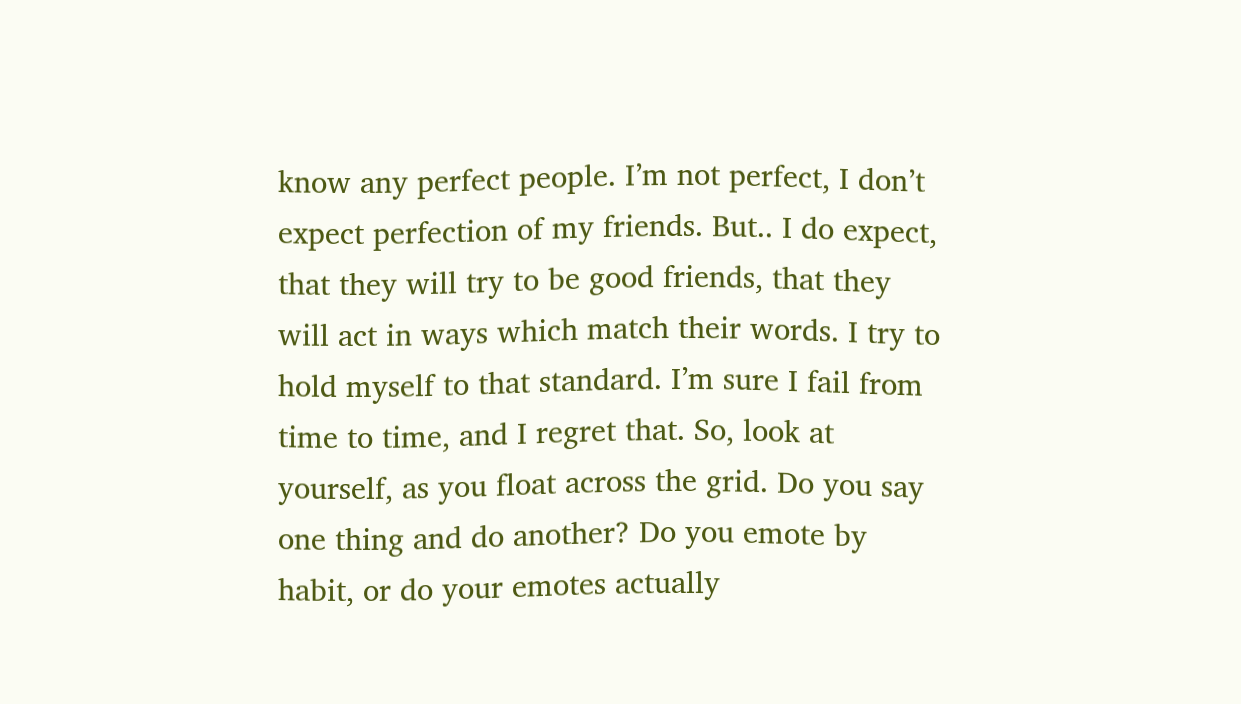know any perfect people. I’m not perfect, I don’t expect perfection of my friends. But.. I do expect, that they will try to be good friends, that they will act in ways which match their words. I try to hold myself to that standard. I’m sure I fail from time to time, and I regret that. So, look at yourself, as you float across the grid. Do you say one thing and do another? Do you emote by habit, or do your emotes actually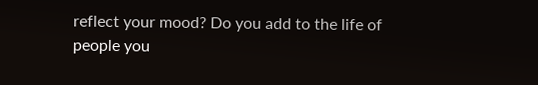reflect your mood? Do you add to the life of people you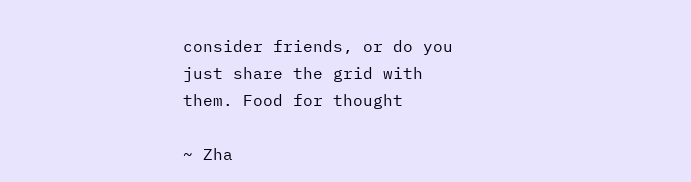consider friends, or do you just share the grid with them. Food for thought

~ Zha